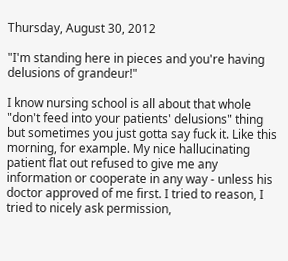Thursday, August 30, 2012

"I'm standing here in pieces and you're having delusions of grandeur!"

I know nursing school is all about that whole "don't feed into your patients' delusions" thing but sometimes you just gotta say fuck it. Like this morning, for example. My nice hallucinating patient flat out refused to give me any information or cooperate in any way - unless his doctor approved of me first. I tried to reason, I tried to nicely ask permission,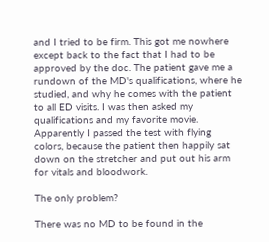and I tried to be firm. This got me nowhere except back to the fact that I had to be approved by the doc. The patient gave me a rundown of the MD's qualifications, where he studied, and why he comes with the patient to all ED visits. I was then asked my qualifications and my favorite movie. Apparently I passed the test with flying colors, because the patient then happily sat down on the stretcher and put out his arm for vitals and bloodwork.

The only problem?

There was no MD to be found in the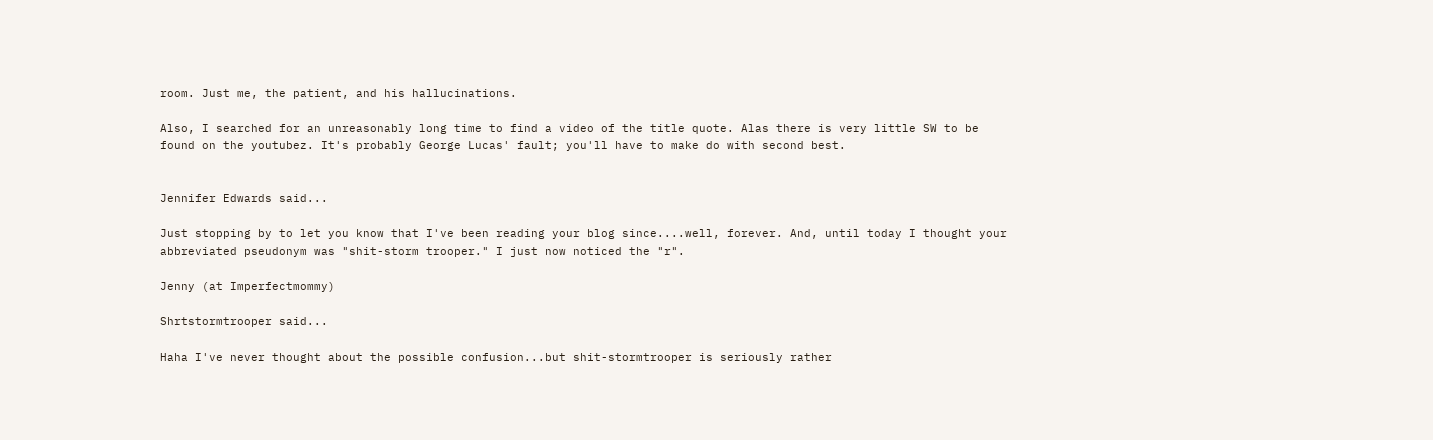room. Just me, the patient, and his hallucinations.

Also, I searched for an unreasonably long time to find a video of the title quote. Alas there is very little SW to be found on the youtubez. It's probably George Lucas' fault; you'll have to make do with second best.


Jennifer Edwards said...

Just stopping by to let you know that I've been reading your blog since....well, forever. And, until today I thought your abbreviated pseudonym was "shit-storm trooper." I just now noticed the "r".

Jenny (at Imperfectmommy)

Shrtstormtrooper said...

Haha I've never thought about the possible confusion...but shit-stormtrooper is seriously rather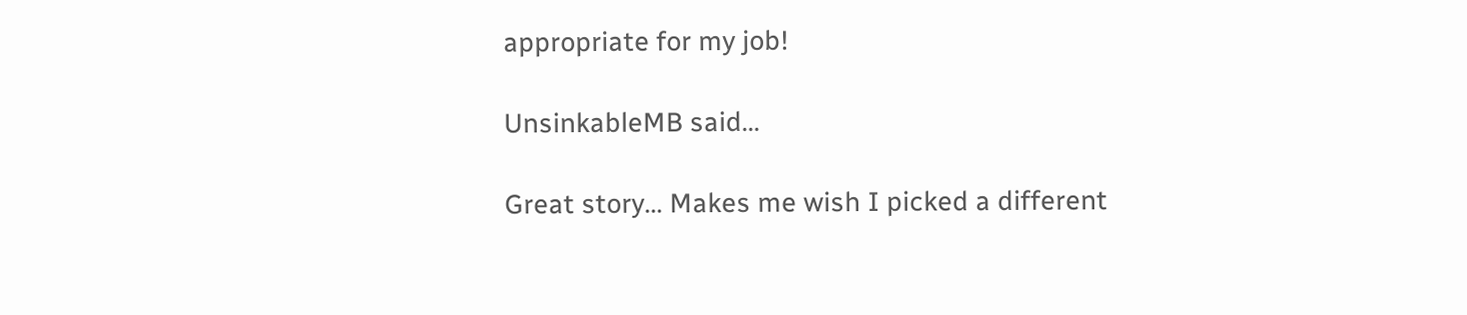appropriate for my job!

UnsinkableMB said...

Great story... Makes me wish I picked a different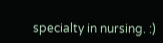specialty in nursing. :)